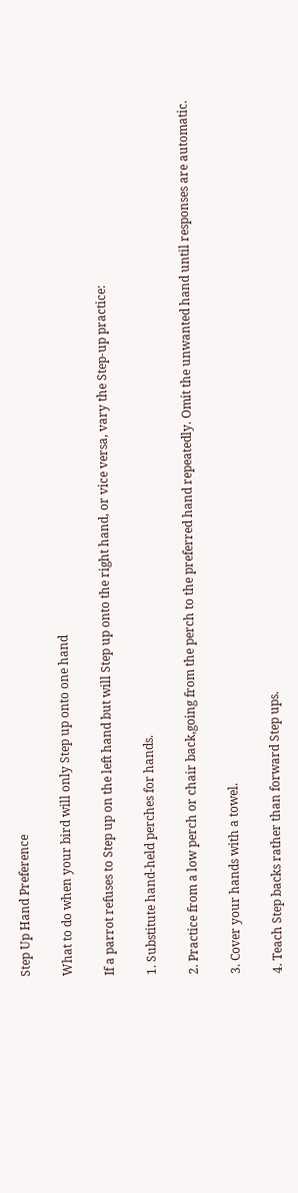Step Up Hand Preference

What to do when your bird will only Step up onto one hand

If a parrot refuses to Step up on the left hand but will Step up onto the right hand, or vice versa, vary the Step-up practice:

1. Substitute hand-held perches for hands.

2. Practice from a low perch or chair back,going from the perch to the preferred hand repeatedly. Omit the unwanted hand until responses are automatic.

3. Cover your hands with a towel.

4. Teach Step backs rather than forward Step ups.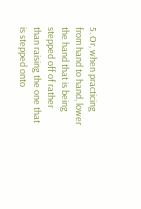5. Or, when practicing from hand to hand, lower the hand that is being stepped off of rather than raising the one that is stepped onto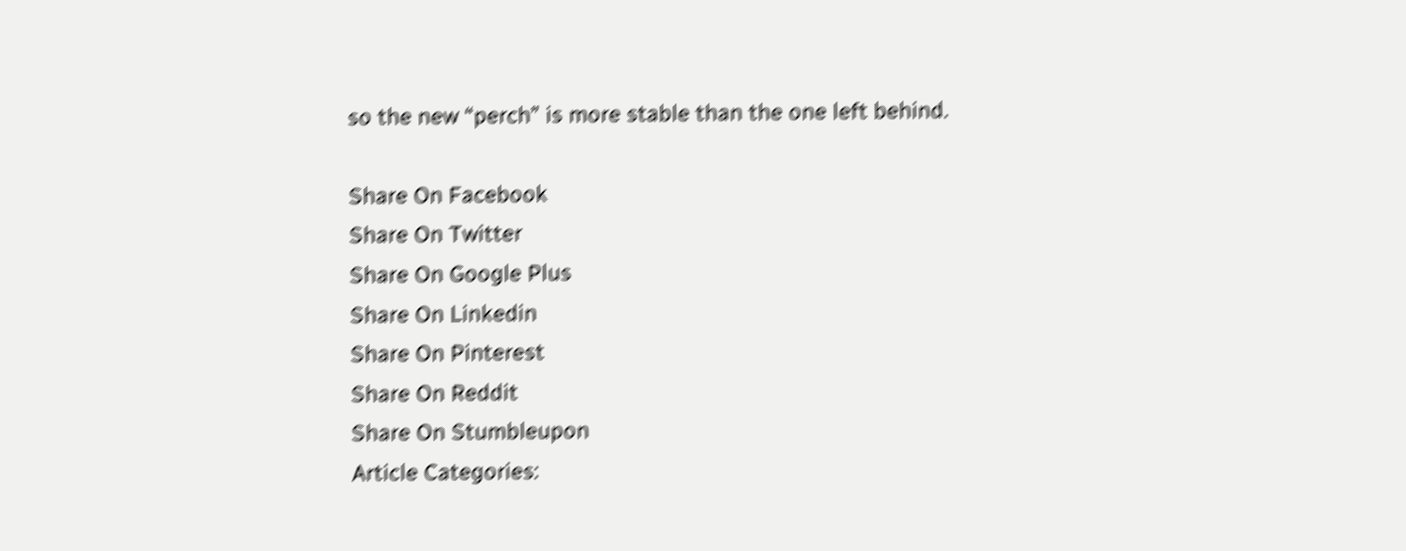so the new “perch” is more stable than the one left behind.

Share On Facebook
Share On Twitter
Share On Google Plus
Share On Linkedin
Share On Pinterest
Share On Reddit
Share On Stumbleupon
Article Categories: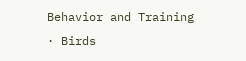Behavior and Training · Birds